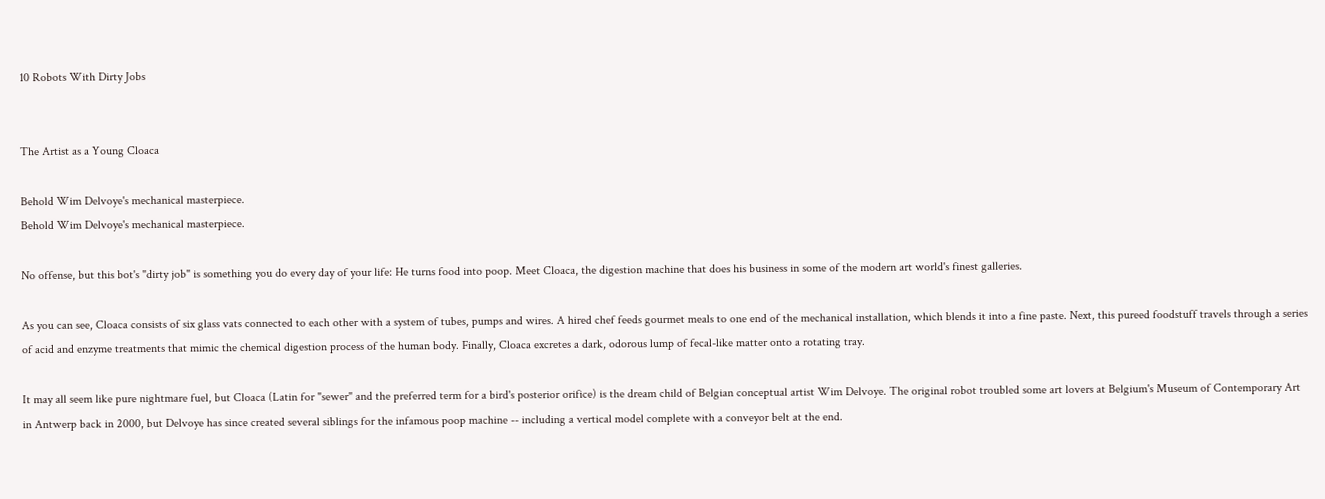10 Robots With Dirty Jobs


The Artist as a Young Cloaca

Behold Wim Delvoye's mechanical masterpiece.
Behold Wim Delvoye's mechanical masterpiece.

No offense, but this bot's "dirty job" is something you do every day of your life: He turns food into poop. Meet Cloaca, the digestion machine that does his business in some of the modern art world's finest galleries.

As you can see, Cloaca consists of six glass vats connected to each other with a system of tubes, pumps and wires. A hired chef feeds gourmet meals to one end of the mechanical installation, which blends it into a fine paste. Next, this pureed foodstuff travels through a series of acid and enzyme treatments that mimic the chemical digestion process of the human body. Finally, Cloaca excretes a dark, odorous lump of fecal-like matter onto a rotating tray.

It may all seem like pure nightmare fuel, but Cloaca (Latin for "sewer" and the preferred term for a bird's posterior orifice) is the dream child of Belgian conceptual artist Wim Delvoye. The original robot troubled some art lovers at Belgium's Museum of Contemporary Art in Antwerp back in 2000, but Delvoye has since created several siblings for the infamous poop machine -- including a vertical model complete with a conveyor belt at the end.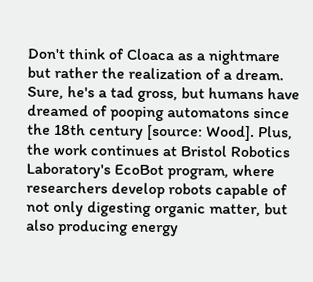Don't think of Cloaca as a nightmare but rather the realization of a dream. Sure, he's a tad gross, but humans have dreamed of pooping automatons since the 18th century [source: Wood]. Plus, the work continues at Bristol Robotics Laboratory's EcoBot program, where researchers develop robots capable of not only digesting organic matter, but also producing energy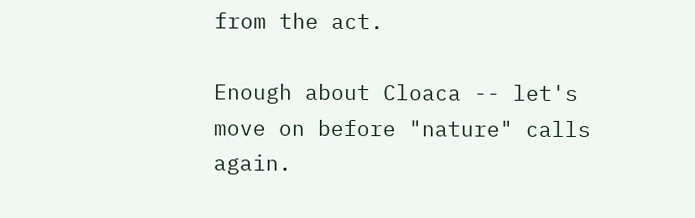from the act.

Enough about Cloaca -- let's move on before "nature" calls again.